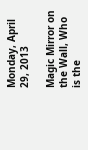Monday, April 29, 2013

Magic Mirror on the Wall, Who is the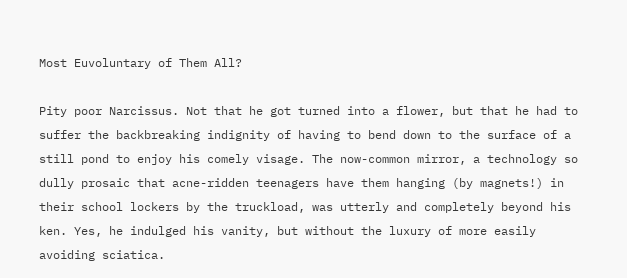Most Euvoluntary of Them All?

Pity poor Narcissus. Not that he got turned into a flower, but that he had to suffer the backbreaking indignity of having to bend down to the surface of a still pond to enjoy his comely visage. The now-common mirror, a technology so dully prosaic that acne-ridden teenagers have them hanging (by magnets!) in their school lockers by the truckload, was utterly and completely beyond his ken. Yes, he indulged his vanity, but without the luxury of more easily avoiding sciatica.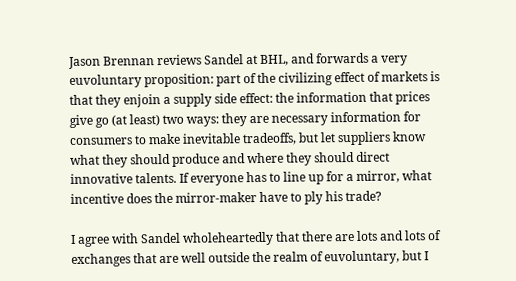Jason Brennan reviews Sandel at BHL, and forwards a very euvoluntary proposition: part of the civilizing effect of markets is that they enjoin a supply side effect: the information that prices give go (at least) two ways: they are necessary information for consumers to make inevitable tradeoffs, but let suppliers know what they should produce and where they should direct innovative talents. If everyone has to line up for a mirror, what incentive does the mirror-maker have to ply his trade?

I agree with Sandel wholeheartedly that there are lots and lots of exchanges that are well outside the realm of euvoluntary, but I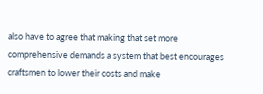also have to agree that making that set more comprehensive demands a system that best encourages craftsmen to lower their costs and make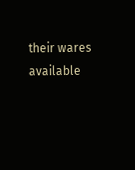their wares available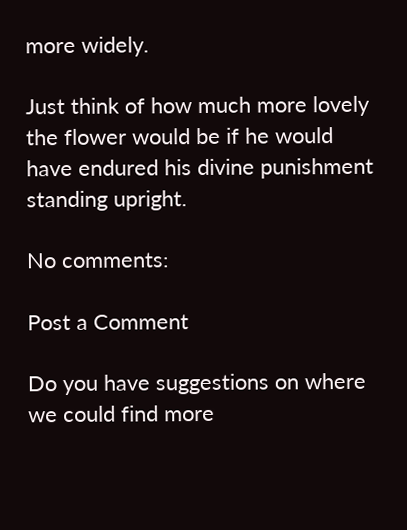more widely.

Just think of how much more lovely the flower would be if he would have endured his divine punishment standing upright.

No comments:

Post a Comment

Do you have suggestions on where we could find more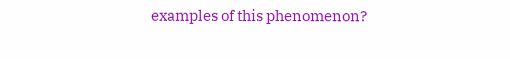examples of this phenomenon?